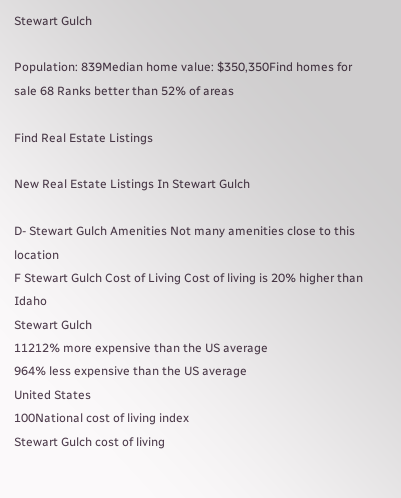Stewart Gulch

Population: 839Median home value: $350,350Find homes for sale 68 Ranks better than 52% of areas

Find Real Estate Listings

New Real Estate Listings In Stewart Gulch

D- Stewart Gulch Amenities Not many amenities close to this location
F Stewart Gulch Cost of Living Cost of living is 20% higher than Idaho
Stewart Gulch
11212% more expensive than the US average
964% less expensive than the US average
United States
100National cost of living index
Stewart Gulch cost of living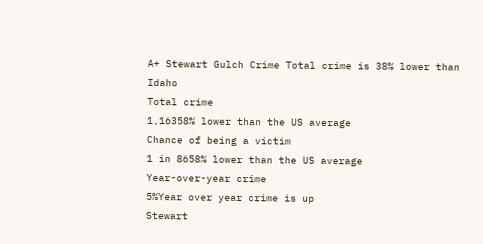A+ Stewart Gulch Crime Total crime is 38% lower than Idaho
Total crime
1,16358% lower than the US average
Chance of being a victim
1 in 8658% lower than the US average
Year-over-year crime
5%Year over year crime is up
Stewart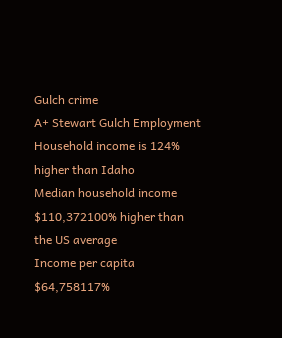Gulch crime
A+ Stewart Gulch Employment Household income is 124% higher than Idaho
Median household income
$110,372100% higher than the US average
Income per capita
$64,758117%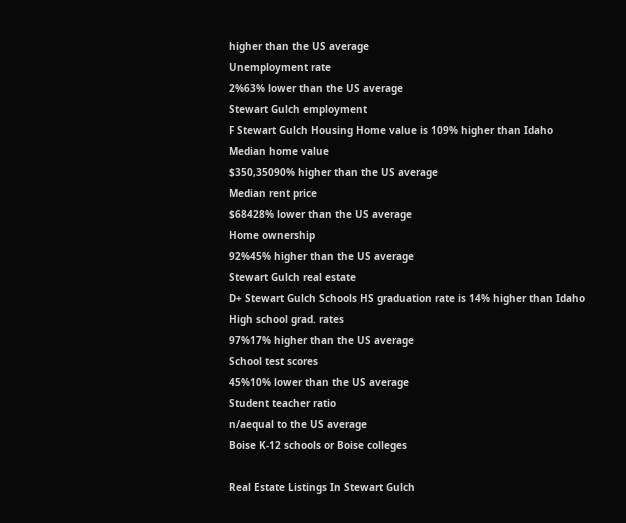higher than the US average
Unemployment rate
2%63% lower than the US average
Stewart Gulch employment
F Stewart Gulch Housing Home value is 109% higher than Idaho
Median home value
$350,35090% higher than the US average
Median rent price
$68428% lower than the US average
Home ownership
92%45% higher than the US average
Stewart Gulch real estate
D+ Stewart Gulch Schools HS graduation rate is 14% higher than Idaho
High school grad. rates
97%17% higher than the US average
School test scores
45%10% lower than the US average
Student teacher ratio
n/aequal to the US average
Boise K-12 schools or Boise colleges

Real Estate Listings In Stewart Gulch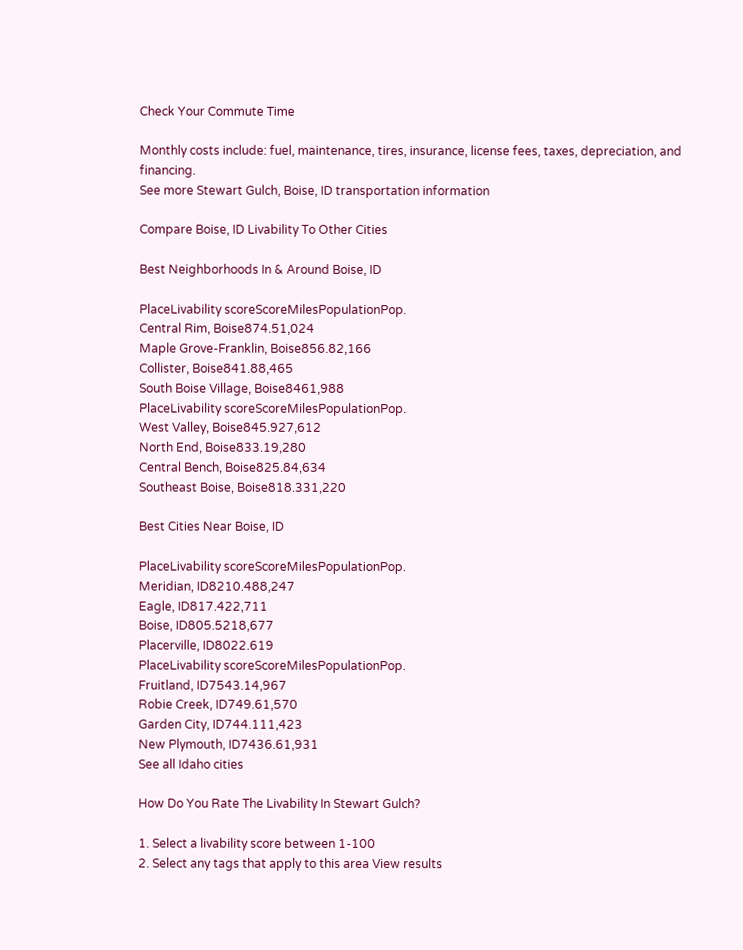Check Your Commute Time

Monthly costs include: fuel, maintenance, tires, insurance, license fees, taxes, depreciation, and financing.
See more Stewart Gulch, Boise, ID transportation information

Compare Boise, ID Livability To Other Cities

Best Neighborhoods In & Around Boise, ID

PlaceLivability scoreScoreMilesPopulationPop.
Central Rim, Boise874.51,024
Maple Grove-Franklin, Boise856.82,166
Collister, Boise841.88,465
South Boise Village, Boise8461,988
PlaceLivability scoreScoreMilesPopulationPop.
West Valley, Boise845.927,612
North End, Boise833.19,280
Central Bench, Boise825.84,634
Southeast Boise, Boise818.331,220

Best Cities Near Boise, ID

PlaceLivability scoreScoreMilesPopulationPop.
Meridian, ID8210.488,247
Eagle, ID817.422,711
Boise, ID805.5218,677
Placerville, ID8022.619
PlaceLivability scoreScoreMilesPopulationPop.
Fruitland, ID7543.14,967
Robie Creek, ID749.61,570
Garden City, ID744.111,423
New Plymouth, ID7436.61,931
See all Idaho cities

How Do You Rate The Livability In Stewart Gulch?

1. Select a livability score between 1-100
2. Select any tags that apply to this area View results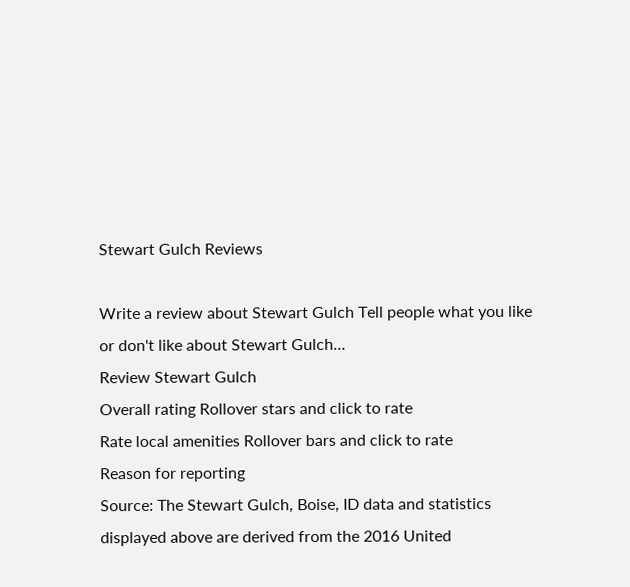Stewart Gulch Reviews

Write a review about Stewart Gulch Tell people what you like or don't like about Stewart Gulch…
Review Stewart Gulch
Overall rating Rollover stars and click to rate
Rate local amenities Rollover bars and click to rate
Reason for reporting
Source: The Stewart Gulch, Boise, ID data and statistics displayed above are derived from the 2016 United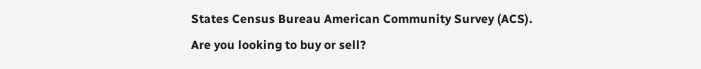States Census Bureau American Community Survey (ACS).
Are you looking to buy or sell?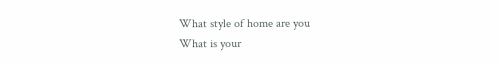What style of home are you
What is your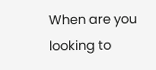When are you looking to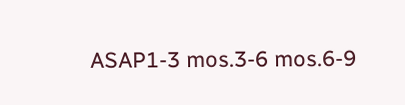ASAP1-3 mos.3-6 mos.6-9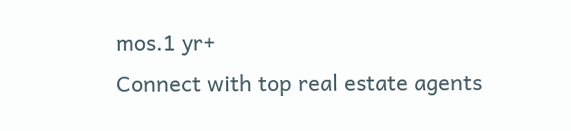mos.1 yr+
Connect with top real estate agents